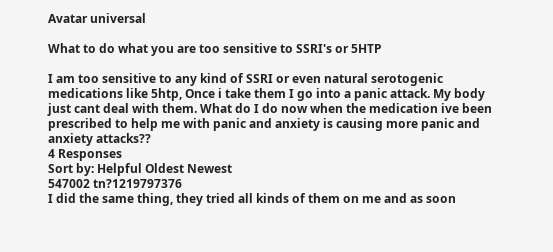Avatar universal

What to do what you are too sensitive to SSRI's or 5HTP

I am too sensitive to any kind of SSRI or even natural serotogenic medications like 5htp, Once i take them I go into a panic attack. My body just cant deal with them. What do I do now when the medication ive been prescribed to help me with panic and anxiety is causing more panic and anxiety attacks??
4 Responses
Sort by: Helpful Oldest Newest
547002 tn?1219797376
I did the same thing, they tried all kinds of them on me and as soon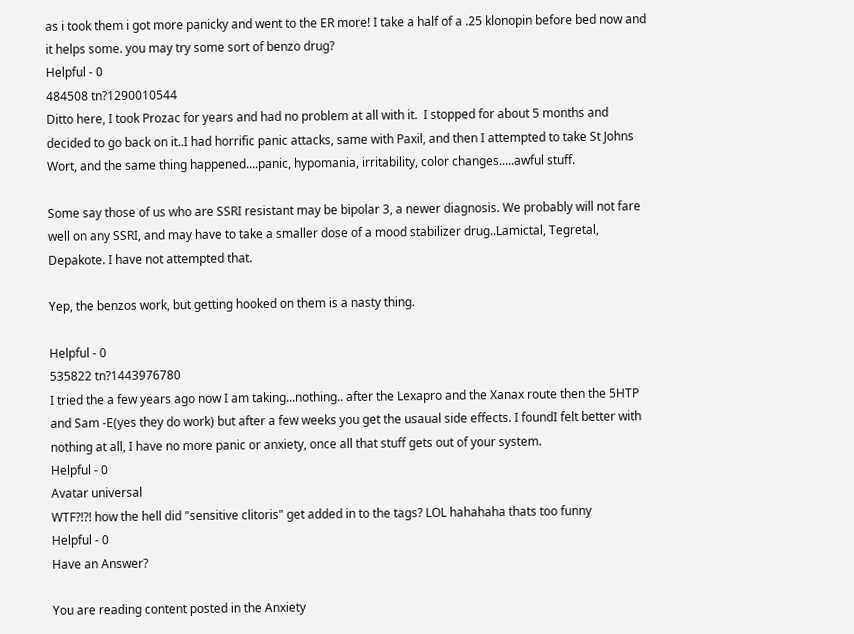as i took them i got more panicky and went to the ER more! I take a half of a .25 klonopin before bed now and it helps some. you may try some sort of benzo drug?
Helpful - 0
484508 tn?1290010544
Ditto here, I took Prozac for years and had no problem at all with it.  I stopped for about 5 months and decided to go back on it..I had horrific panic attacks, same with Paxil, and then I attempted to take St Johns Wort, and the same thing happened....panic, hypomania, irritability, color changes.....awful stuff.

Some say those of us who are SSRI resistant may be bipolar 3, a newer diagnosis. We probably will not fare well on any SSRI, and may have to take a smaller dose of a mood stabilizer drug..Lamictal, Tegretal, Depakote. I have not attempted that.

Yep, the benzos work, but getting hooked on them is a nasty thing.

Helpful - 0
535822 tn?1443976780
I tried the a few years ago now I am taking...nothing.. after the Lexapro and the Xanax route then the 5HTP and Sam -E(yes they do work) but after a few weeks you get the usaual side effects. I foundI felt better with nothing at all, I have no more panic or anxiety, once all that stuff gets out of your system.
Helpful - 0
Avatar universal
WTF?!?! how the hell did "sensitive clitoris" get added in to the tags? LOL hahahaha thats too funny
Helpful - 0
Have an Answer?

You are reading content posted in the Anxiety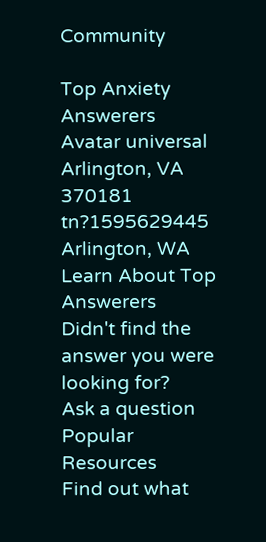Community

Top Anxiety Answerers
Avatar universal
Arlington, VA
370181 tn?1595629445
Arlington, WA
Learn About Top Answerers
Didn't find the answer you were looking for?
Ask a question
Popular Resources
Find out what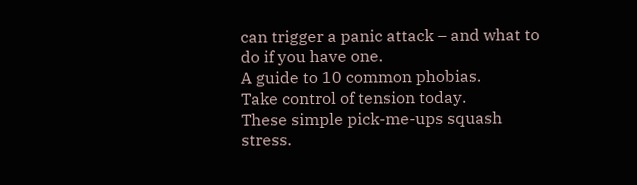can trigger a panic attack – and what to do if you have one.
A guide to 10 common phobias.
Take control of tension today.
These simple pick-me-ups squash stress.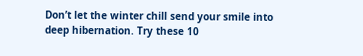Don’t let the winter chill send your smile into deep hibernation. Try these 10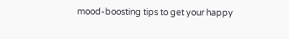mood-boosting tips to get your happy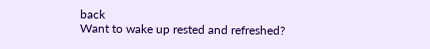back
Want to wake up rested and refreshed?